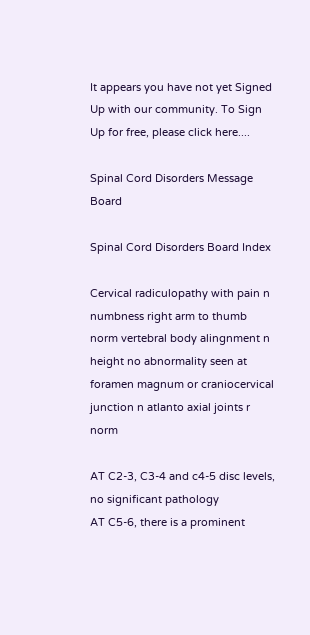It appears you have not yet Signed Up with our community. To Sign Up for free, please click here....

Spinal Cord Disorders Message Board

Spinal Cord Disorders Board Index

Cervical radiculopathy with pain n numbness right arm to thumb
norm vertebral body alingnment n height no abnormality seen at foramen magnum or craniocervical junction n atlanto axial joints r norm

AT C2-3, C3-4 and c4-5 disc levels, no significant pathology
AT C5-6, there is a prominent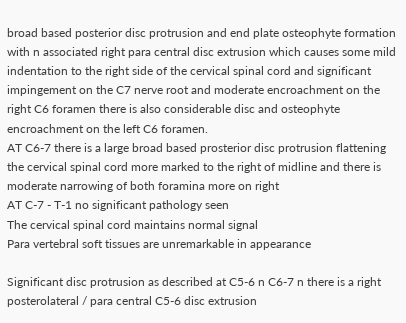broad based posterior disc protrusion and end plate osteophyte formation with n associated right para central disc extrusion which causes some mild indentation to the right side of the cervical spinal cord and significant impingement on the C7 nerve root and moderate encroachment on the right C6 foramen there is also considerable disc and osteophyte encroachment on the left C6 foramen.
AT C6-7 there is a large broad based prosterior disc protrusion flattening the cervical spinal cord more marked to the right of midline and there is moderate narrowing of both foramina more on right
AT C-7 - T-1 no significant pathology seen
The cervical spinal cord maintains normal signal
Para vertebral soft tissues are unremarkable in appearance

Significant disc protrusion as described at C5-6 n C6-7 n there is a right posterolateral / para central C5-6 disc extrusion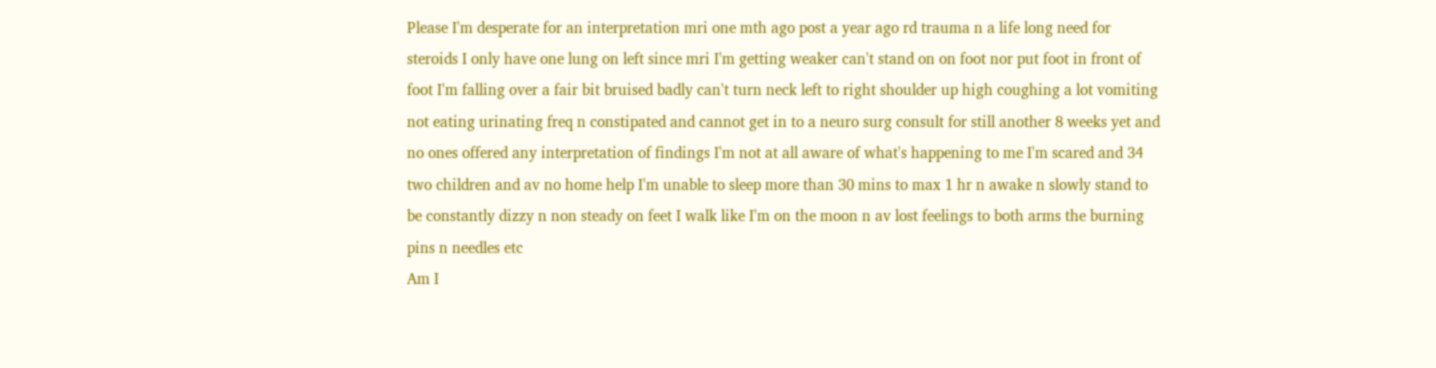Please I'm desperate for an interpretation mri one mth ago post a year ago rd trauma n a life long need for steroids I only have one lung on left since mri I'm getting weaker can't stand on on foot nor put foot in front of foot I'm falling over a fair bit bruised badly can't turn neck left to right shoulder up high coughing a lot vomiting not eating urinating freq n constipated and cannot get in to a neuro surg consult for still another 8 weeks yet and no ones offered any interpretation of findings I'm not at all aware of what's happening to me I'm scared and 34 two children and av no home help I'm unable to sleep more than 30 mins to max 1 hr n awake n slowly stand to be constantly dizzy n non steady on feet I walk like I'm on the moon n av lost feelings to both arms the burning pins n needles etc
Am I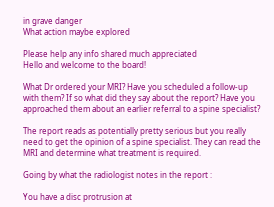in grave danger
What action maybe explored

Please help any info shared much appreciated
Hello and welcome to the board!

What Dr ordered your MRI? Have you scheduled a follow-up with them? If so what did they say about the report? Have you approached them about an earlier referral to a spine specialist?

The report reads as potentially pretty serious but you really need to get the opinion of a spine specialist. They can read the MRI and determine what treatment is required.

Going by what the radiologist notes in the report :

You have a disc protrusion at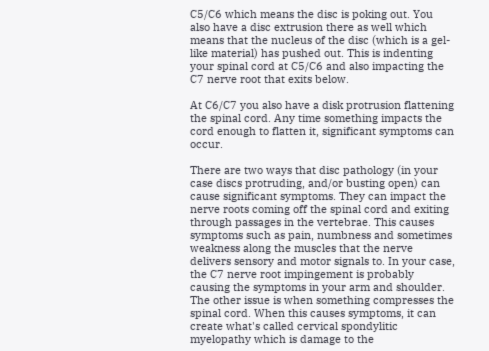C5/C6 which means the disc is poking out. You also have a disc extrusion there as well which means that the nucleus of the disc (which is a gel-like material) has pushed out. This is indenting your spinal cord at C5/C6 and also impacting the C7 nerve root that exits below.

At C6/C7 you also have a disk protrusion flattening the spinal cord. Any time something impacts the cord enough to flatten it, significant symptoms can occur.

There are two ways that disc pathology (in your case discs protruding, and/or busting open) can cause significant symptoms. They can impact the nerve roots coming off the spinal cord and exiting through passages in the vertebrae. This causes symptoms such as pain, numbness and sometimes weakness along the muscles that the nerve delivers sensory and motor signals to. In your case, the C7 nerve root impingement is probably causing the symptoms in your arm and shoulder. The other issue is when something compresses the spinal cord. When this causes symptoms, it can create what's called cervical spondylitic myelopathy which is damage to the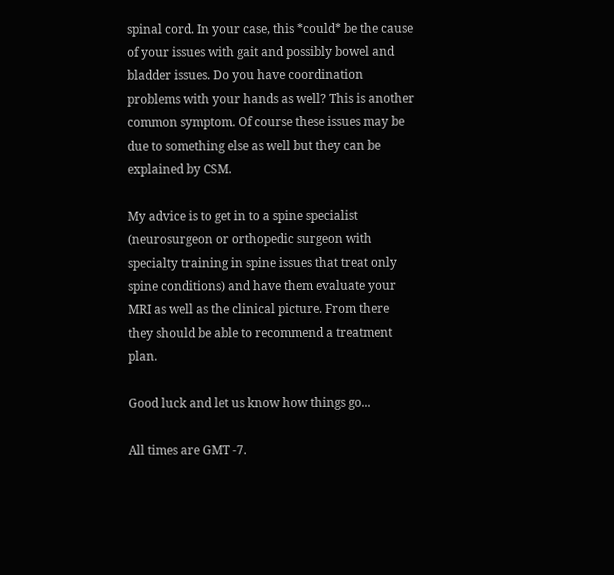spinal cord. In your case, this *could* be the cause of your issues with gait and possibly bowel and bladder issues. Do you have coordination problems with your hands as well? This is another common symptom. Of course these issues may be due to something else as well but they can be explained by CSM.

My advice is to get in to a spine specialist (neurosurgeon or orthopedic surgeon with specialty training in spine issues that treat only spine conditions) and have them evaluate your MRI as well as the clinical picture. From there they should be able to recommend a treatment plan.

Good luck and let us know how things go...

All times are GMT -7.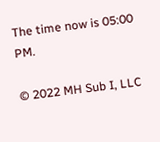The time now is 05:00 PM.

© 2022 MH Sub I, LLC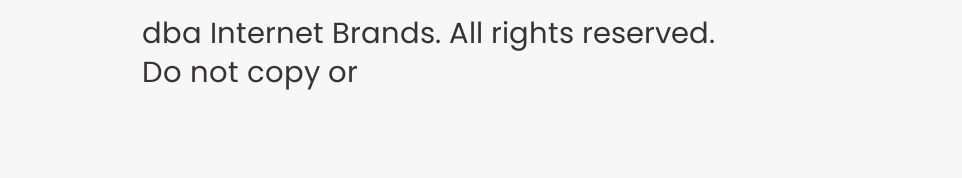dba Internet Brands. All rights reserved.
Do not copy or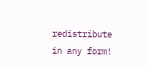redistribute in any form!